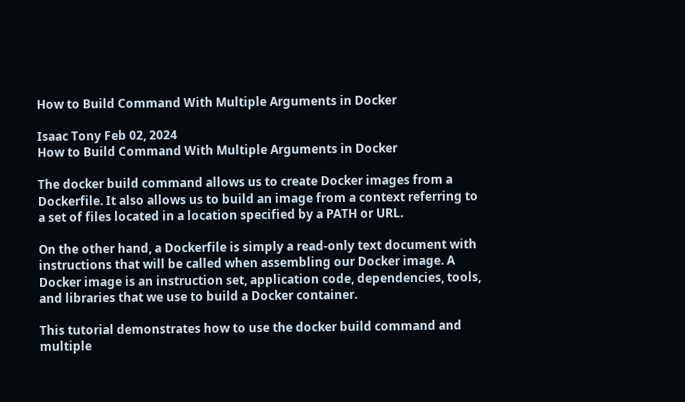How to Build Command With Multiple Arguments in Docker

Isaac Tony Feb 02, 2024
How to Build Command With Multiple Arguments in Docker

The docker build command allows us to create Docker images from a Dockerfile. It also allows us to build an image from a context referring to a set of files located in a location specified by a PATH or URL.

On the other hand, a Dockerfile is simply a read-only text document with instructions that will be called when assembling our Docker image. A Docker image is an instruction set, application code, dependencies, tools, and libraries that we use to build a Docker container.

This tutorial demonstrates how to use the docker build command and multiple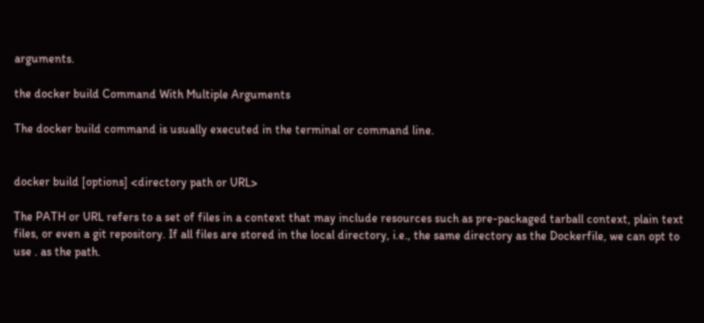arguments.

the docker build Command With Multiple Arguments

The docker build command is usually executed in the terminal or command line.


docker build [options] <directory path or URL>

The PATH or URL refers to a set of files in a context that may include resources such as pre-packaged tarball context, plain text files, or even a git repository. If all files are stored in the local directory, i.e., the same directory as the Dockerfile, we can opt to use . as the path.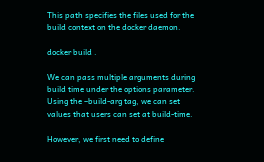This path specifies the files used for the build context on the docker daemon.

docker build .

We can pass multiple arguments during build time under the options parameter. Using the –build-arg tag, we can set values that users can set at build-time.

However, we first need to define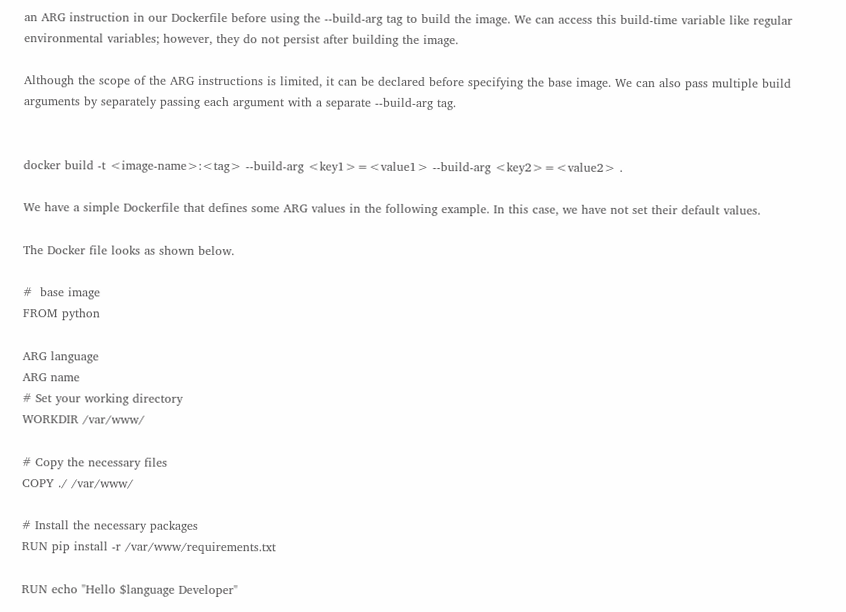an ARG instruction in our Dockerfile before using the --build-arg tag to build the image. We can access this build-time variable like regular environmental variables; however, they do not persist after building the image.

Although the scope of the ARG instructions is limited, it can be declared before specifying the base image. We can also pass multiple build arguments by separately passing each argument with a separate --build-arg tag.


docker build -t <image-name>:<tag> --build-arg <key1>=<value1> --build-arg <key2>=<value2> .

We have a simple Dockerfile that defines some ARG values in the following example. In this case, we have not set their default values.

The Docker file looks as shown below.

#  base image
FROM python

ARG language
ARG name
# Set your working directory
WORKDIR /var/www/

# Copy the necessary files
COPY ./ /var/www/

# Install the necessary packages
RUN pip install -r /var/www/requirements.txt

RUN echo "Hello $language Developer"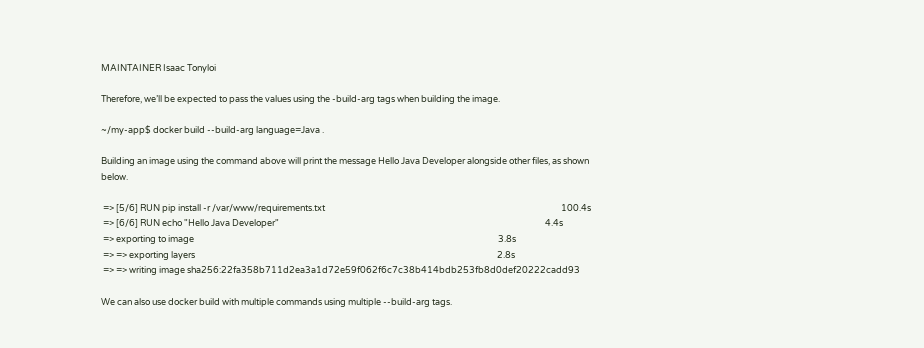MAINTAINER Isaac Tonyloi

Therefore, we’ll be expected to pass the values using the -build-arg tags when building the image.

~/my-app$ docker build --build-arg language=Java .

Building an image using the command above will print the message Hello Java Developer alongside other files, as shown below.

 => [5/6] RUN pip install -r /var/www/requirements.txt                                                                                                                      100.4s
 => [6/6] RUN echo "Hello Java Developer"                                                                                                                                     4.4s
 => exporting to image                                                                                                                                                        3.8s
 => => exporting layers                                                                                                                                                       2.8s
 => => writing image sha256:22fa358b711d2ea3a1d72e59f062f6c7c38b414bdb253fb8d0def20222cadd93

We can also use docker build with multiple commands using multiple --build-arg tags.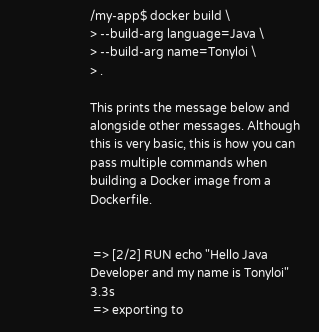/my-app$ docker build \
> --build-arg language=Java \
> --build-arg name=Tonyloi \
> .

This prints the message below and alongside other messages. Although this is very basic, this is how you can pass multiple commands when building a Docker image from a Dockerfile.


 => [2/2] RUN echo "Hello Java Developer and my name is Tonyloi"                                                                                                              3.3s
 => exporting to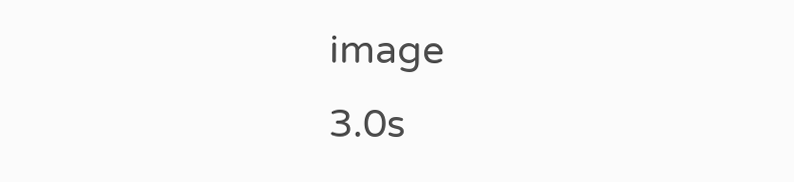image                                                                                                                                                        3.0s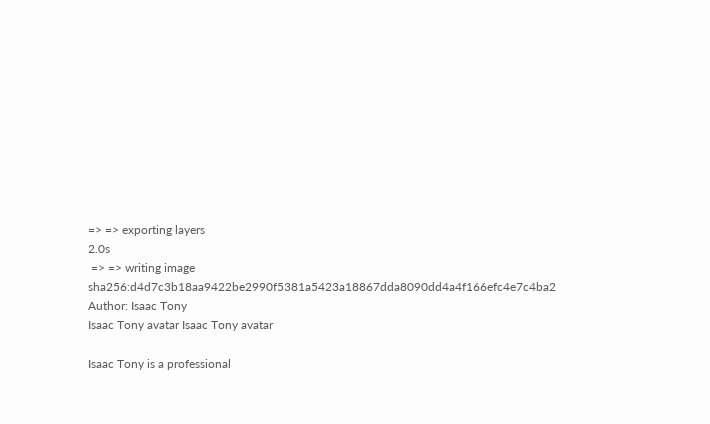=> => exporting layers                                                                                                                                                       2.0s
 => => writing image sha256:d4d7c3b18aa9422be2990f5381a5423a18867dda8090dd4a4f166efc4e7c4ba2
Author: Isaac Tony
Isaac Tony avatar Isaac Tony avatar

Isaac Tony is a professional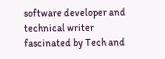software developer and technical writer fascinated by Tech and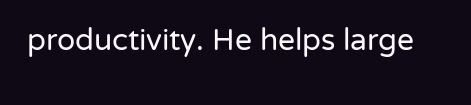productivity. He helps large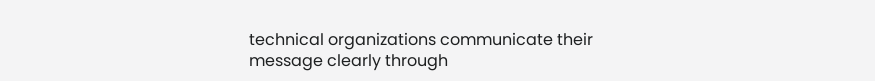technical organizations communicate their message clearly through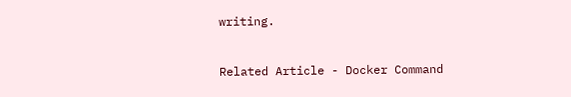writing.


Related Article - Docker Command